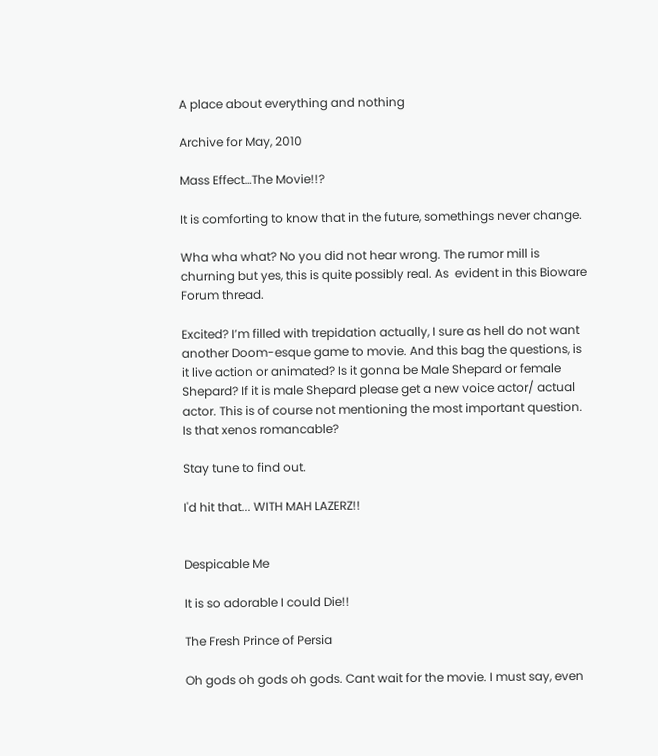A place about everything and nothing

Archive for May, 2010

Mass Effect…The Movie!!?

It is comforting to know that in the future, somethings never change.

Wha wha what? No you did not hear wrong. The rumor mill is churning but yes, this is quite possibly real. As  evident in this Bioware Forum thread.

Excited? I’m filled with trepidation actually, I sure as hell do not want another Doom-esque game to movie. And this bag the questions, is it live action or animated? Is it gonna be Male Shepard or female Shepard? If it is male Shepard please get a new voice actor/ actual actor. This is of course not mentioning the most important question. Is that xenos romancable?

Stay tune to find out.

I'd hit that... WITH MAH LAZERZ!!


Despicable Me

It is so adorable I could Die!!

The Fresh Prince of Persia

Oh gods oh gods oh gods. Cant wait for the movie. I must say, even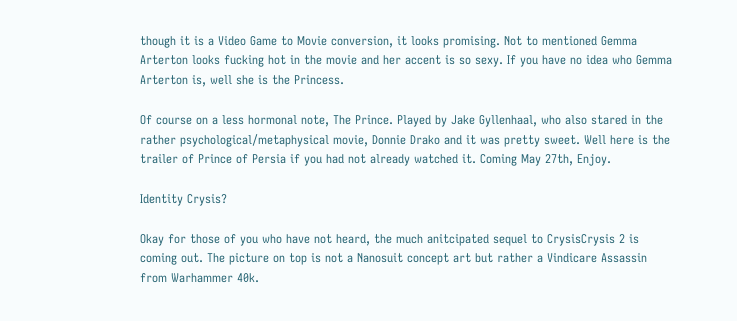though it is a Video Game to Movie conversion, it looks promising. Not to mentioned Gemma Arterton looks fucking hot in the movie and her accent is so sexy. If you have no idea who Gemma Arterton is, well she is the Princess.

Of course on a less hormonal note, The Prince. Played by Jake Gyllenhaal, who also stared in the rather psychological/metaphysical movie, Donnie Drako and it was pretty sweet. Well here is the trailer of Prince of Persia if you had not already watched it. Coming May 27th, Enjoy.

Identity Crysis?

Okay for those of you who have not heard, the much anitcipated sequel to CrysisCrysis 2 is coming out. The picture on top is not a Nanosuit concept art but rather a Vindicare Assassin from Warhammer 40k.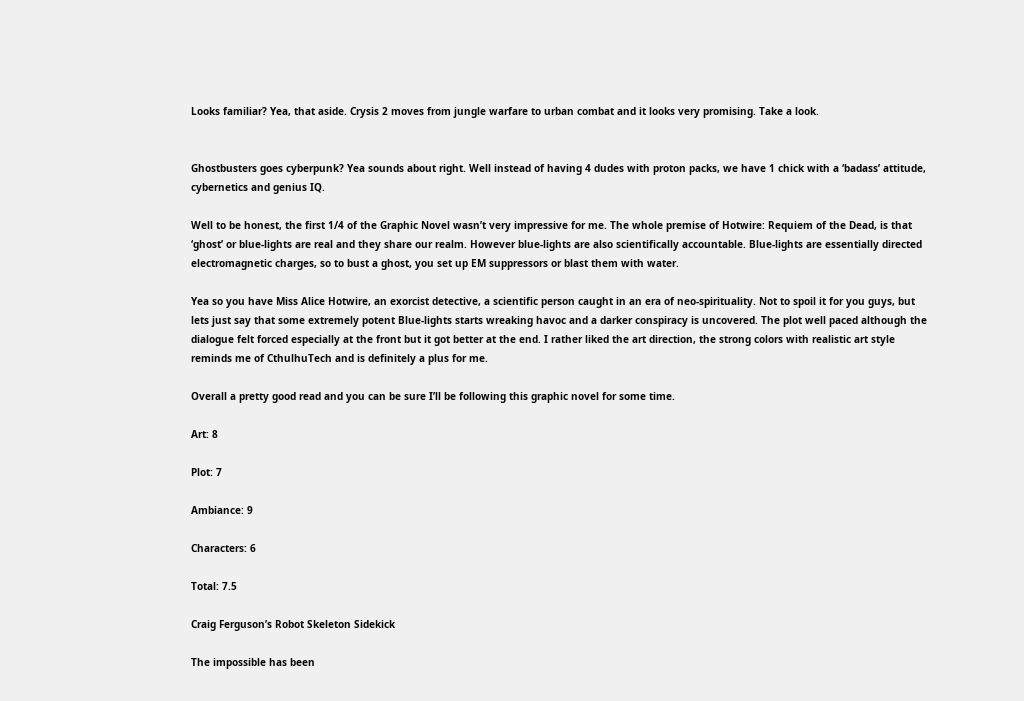Looks familiar? Yea, that aside. Crysis 2 moves from jungle warfare to urban combat and it looks very promising. Take a look.


Ghostbusters goes cyberpunk? Yea sounds about right. Well instead of having 4 dudes with proton packs, we have 1 chick with a ‘badass’ attitude, cybernetics and genius IQ.

Well to be honest, the first 1/4 of the Graphic Novel wasn’t very impressive for me. The whole premise of Hotwire: Requiem of the Dead, is that ‘ghost’ or blue-lights are real and they share our realm. However blue-lights are also scientifically accountable. Blue-lights are essentially directed electromagnetic charges, so to bust a ghost, you set up EM suppressors or blast them with water.

Yea so you have Miss Alice Hotwire, an exorcist detective, a scientific person caught in an era of neo-spirituality. Not to spoil it for you guys, but lets just say that some extremely potent Blue-lights starts wreaking havoc and a darker conspiracy is uncovered. The plot well paced although the dialogue felt forced especially at the front but it got better at the end. I rather liked the art direction, the strong colors with realistic art style reminds me of CthulhuTech and is definitely a plus for me.

Overall a pretty good read and you can be sure I’ll be following this graphic novel for some time.

Art: 8

Plot: 7

Ambiance: 9

Characters: 6

Total: 7.5

Craig Ferguson’s Robot Skeleton Sidekick

The impossible has been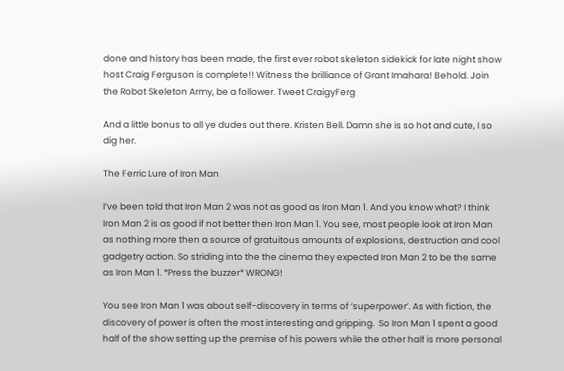done and history has been made, the first ever robot skeleton sidekick for late night show host Craig Ferguson is complete!! Witness the brilliance of Grant Imahara! Behold. Join the Robot Skeleton Army, be a follower. Tweet CraigyFerg

And a little bonus to all ye dudes out there. Kristen Bell. Damn she is so hot and cute, I so dig her.

The Ferric Lure of Iron Man

I’ve been told that Iron Man 2 was not as good as Iron Man 1. And you know what? I think Iron Man 2 is as good if not better then Iron Man 1. You see, most people look at Iron Man as nothing more then a source of gratuitous amounts of explosions, destruction and cool gadgetry action. So striding into the the cinema they expected Iron Man 2 to be the same as Iron Man 1. *Press the buzzer* WRONG!

You see Iron Man 1 was about self-discovery in terms of ‘superpower’. As with fiction, the discovery of power is often the most interesting and gripping.  So Iron Man 1 spent a good half of the show setting up the premise of his powers while the other half is more personal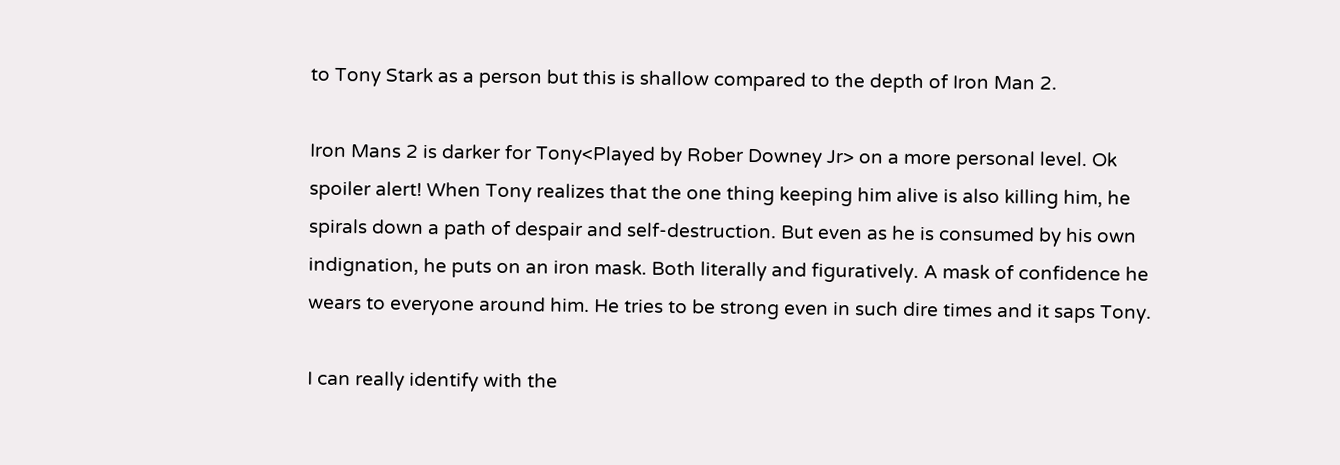to Tony Stark as a person but this is shallow compared to the depth of Iron Man 2.

Iron Mans 2 is darker for Tony<Played by Rober Downey Jr> on a more personal level. Ok spoiler alert! When Tony realizes that the one thing keeping him alive is also killing him, he spirals down a path of despair and self-destruction. But even as he is consumed by his own indignation, he puts on an iron mask. Both literally and figuratively. A mask of confidence he wears to everyone around him. He tries to be strong even in such dire times and it saps Tony.

I can really identify with the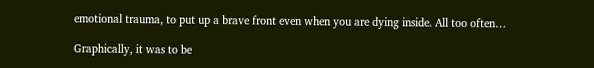emotional trauma, to put up a brave front even when you are dying inside. All too often…

Graphically, it was to be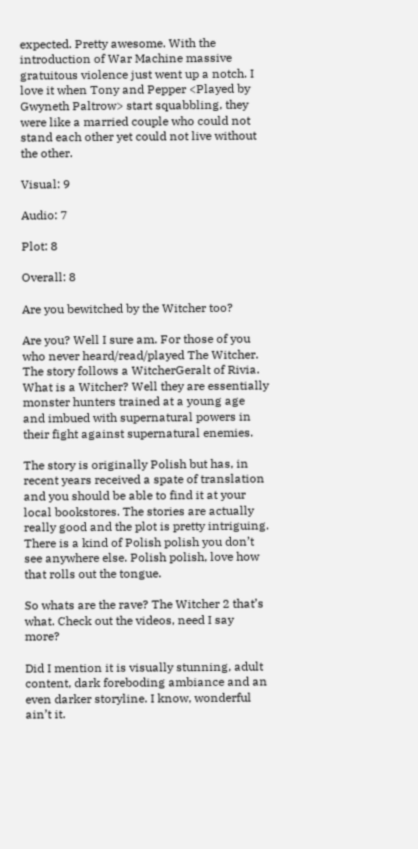expected. Pretty awesome. With the introduction of War Machine massive gratuitous violence just went up a notch. I love it when Tony and Pepper <Played by Gwyneth Paltrow> start squabbling, they were like a married couple who could not stand each other yet could not live without the other.

Visual: 9

Audio: 7

Plot: 8

Overall: 8

Are you bewitched by the Witcher too?

Are you? Well I sure am. For those of you who never heard/read/played The Witcher. The story follows a WitcherGeralt of Rivia. What is a Witcher? Well they are essentially monster hunters trained at a young age and imbued with supernatural powers in their fight against supernatural enemies.

The story is originally Polish but has, in recent years received a spate of translation and you should be able to find it at your local bookstores. The stories are actually really good and the plot is pretty intriguing. There is a kind of Polish polish you don’t see anywhere else. Polish polish, love how that rolls out the tongue.

So whats are the rave? The Witcher 2 that’s what. Check out the videos, need I say more?

Did I mention it is visually stunning, adult content, dark foreboding ambiance and an even darker storyline. I know, wonderful ain’t it.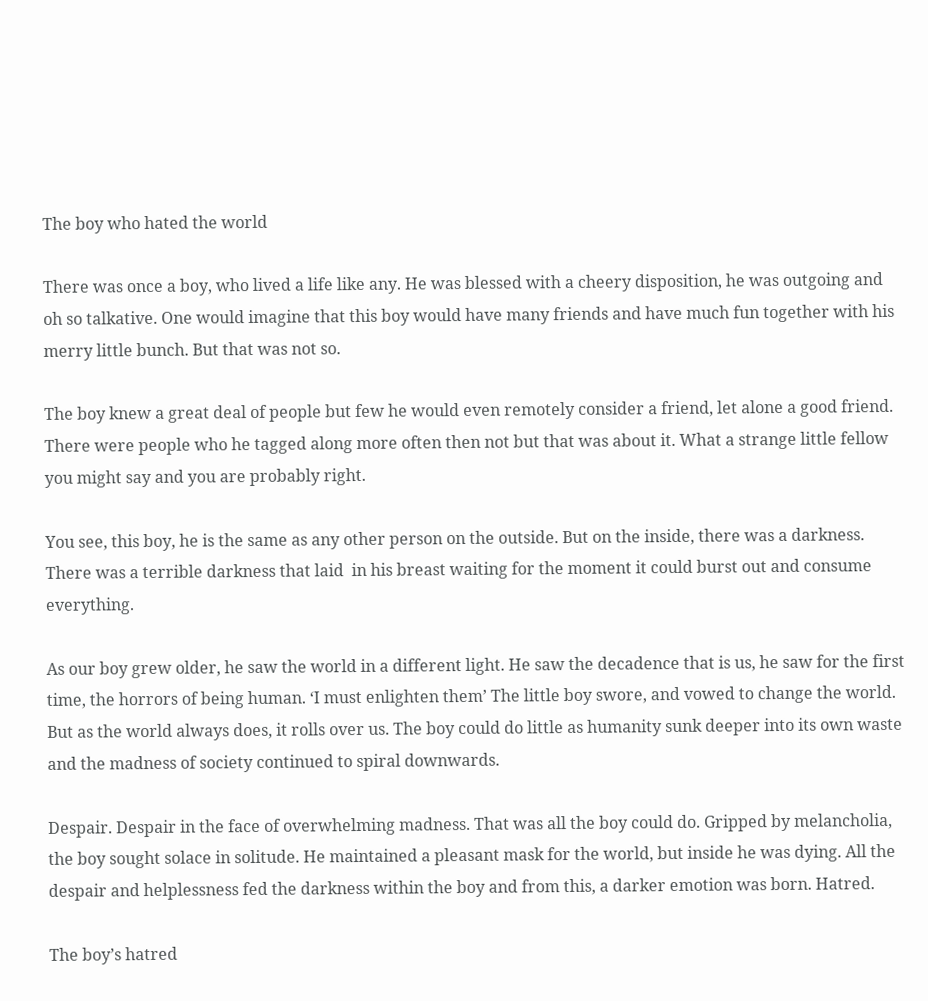The boy who hated the world

There was once a boy, who lived a life like any. He was blessed with a cheery disposition, he was outgoing and oh so talkative. One would imagine that this boy would have many friends and have much fun together with his merry little bunch. But that was not so.

The boy knew a great deal of people but few he would even remotely consider a friend, let alone a good friend. There were people who he tagged along more often then not but that was about it. What a strange little fellow you might say and you are probably right.

You see, this boy, he is the same as any other person on the outside. But on the inside, there was a darkness. There was a terrible darkness that laid  in his breast waiting for the moment it could burst out and consume everything.

As our boy grew older, he saw the world in a different light. He saw the decadence that is us, he saw for the first time, the horrors of being human. ‘I must enlighten them’ The little boy swore, and vowed to change the world. But as the world always does, it rolls over us. The boy could do little as humanity sunk deeper into its own waste and the madness of society continued to spiral downwards.

Despair. Despair in the face of overwhelming madness. That was all the boy could do. Gripped by melancholia, the boy sought solace in solitude. He maintained a pleasant mask for the world, but inside he was dying. All the despair and helplessness fed the darkness within the boy and from this, a darker emotion was born. Hatred.

The boy’s hatred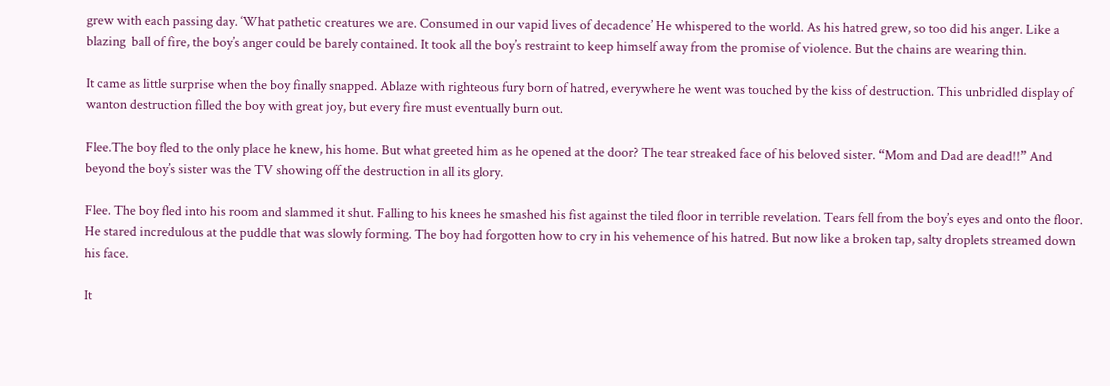grew with each passing day. ‘What pathetic creatures we are. Consumed in our vapid lives of decadence’ He whispered to the world. As his hatred grew, so too did his anger. Like a blazing  ball of fire, the boy’s anger could be barely contained. It took all the boy’s restraint to keep himself away from the promise of violence. But the chains are wearing thin.

It came as little surprise when the boy finally snapped. Ablaze with righteous fury born of hatred, everywhere he went was touched by the kiss of destruction. This unbridled display of wanton destruction filled the boy with great joy, but every fire must eventually burn out.

Flee.The boy fled to the only place he knew, his home. But what greeted him as he opened at the door? The tear streaked face of his beloved sister. “Mom and Dad are dead!!” And beyond the boy’s sister was the TV showing off the destruction in all its glory.

Flee. The boy fled into his room and slammed it shut. Falling to his knees he smashed his fist against the tiled floor in terrible revelation. Tears fell from the boy’s eyes and onto the floor. He stared incredulous at the puddle that was slowly forming. The boy had forgotten how to cry in his vehemence of his hatred. But now like a broken tap, salty droplets streamed down his face.

It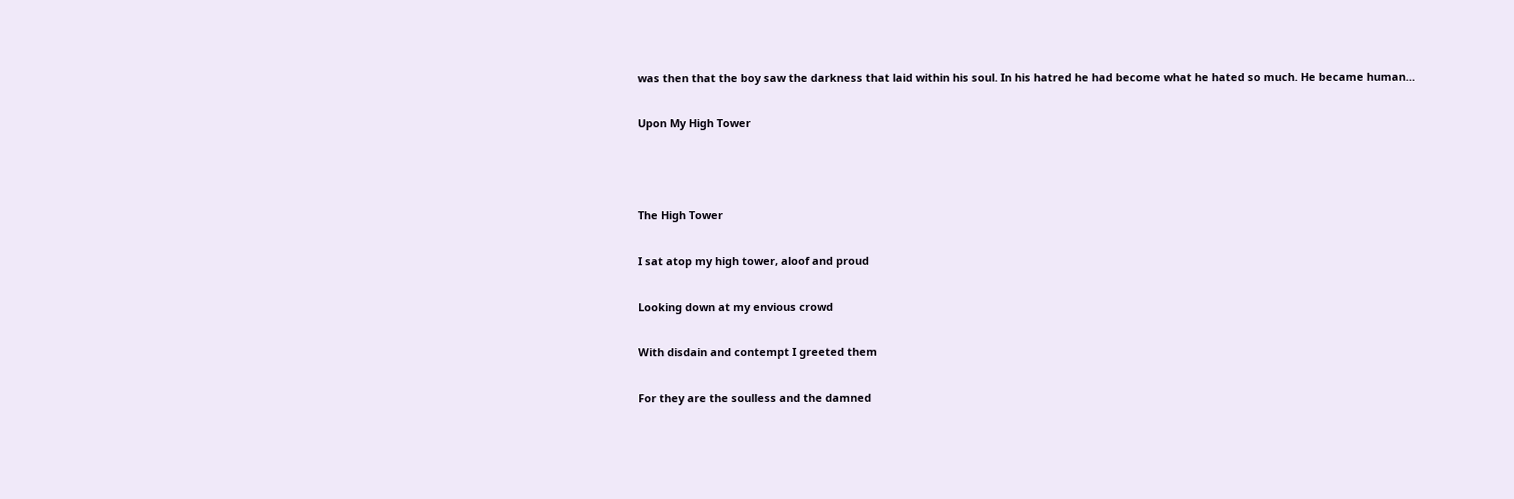was then that the boy saw the darkness that laid within his soul. In his hatred he had become what he hated so much. He became human…

Upon My High Tower



The High Tower

I sat atop my high tower, aloof and proud

Looking down at my envious crowd

With disdain and contempt I greeted them

For they are the soulless and the damned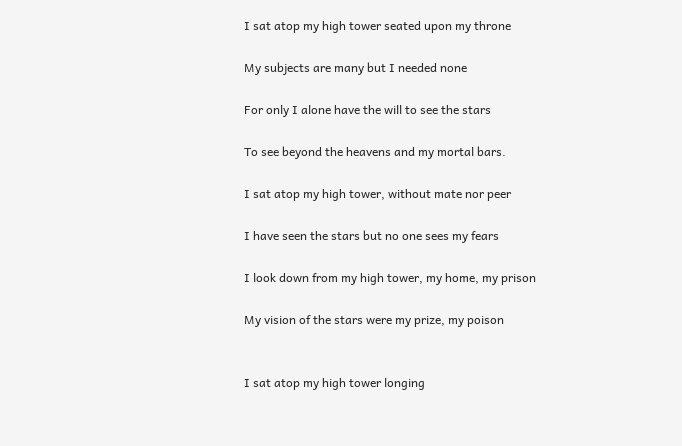I sat atop my high tower seated upon my throne

My subjects are many but I needed none

For only I alone have the will to see the stars

To see beyond the heavens and my mortal bars.

I sat atop my high tower, without mate nor peer

I have seen the stars but no one sees my fears

I look down from my high tower, my home, my prison

My vision of the stars were my prize, my poison


I sat atop my high tower longing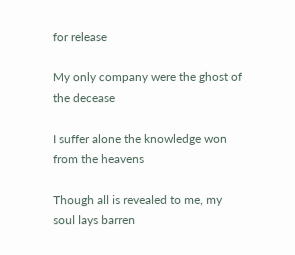for release

My only company were the ghost of the decease

I suffer alone the knowledge won from the heavens

Though all is revealed to me, my soul lays barren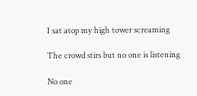I sat atop my high tower screaming

The crowd stirs but no one is listening

No one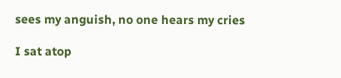sees my anguish, no one hears my cries

I sat atop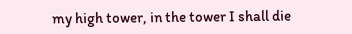my high tower, in the tower I shall die